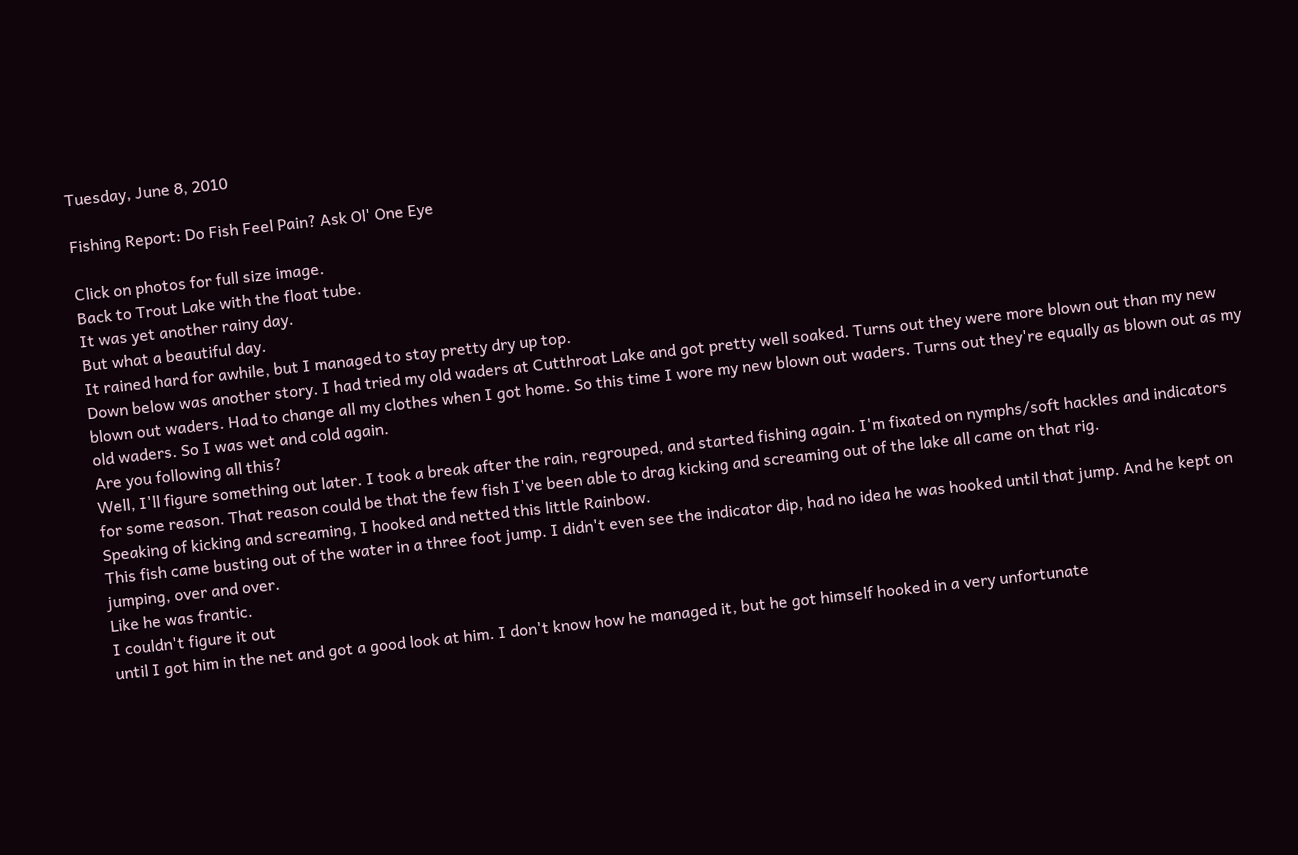Tuesday, June 8, 2010

Fishing Report: Do Fish Feel Pain? Ask Ol' One Eye

Click on photos for full size image.
Back to Trout Lake with the float tube.
It was yet another rainy day.
But what a beautiful day.
It rained hard for awhile, but I managed to stay pretty dry up top.
Down below was another story. I had tried my old waders at Cutthroat Lake and got pretty well soaked. Turns out they were more blown out than my new blown out waders. Had to change all my clothes when I got home. So this time I wore my new blown out waders. Turns out they're equally as blown out as my old waders. So I was wet and cold again.
Are you following all this?
Well, I'll figure something out later. I took a break after the rain, regrouped, and started fishing again. I'm fixated on nymphs/soft hackles and indicators for some reason. That reason could be that the few fish I've been able to drag kicking and screaming out of the lake all came on that rig.
Speaking of kicking and screaming, I hooked and netted this little Rainbow.
This fish came busting out of the water in a three foot jump. I didn't even see the indicator dip, had no idea he was hooked until that jump. And he kept on jumping, over and over.
Like he was frantic.
I couldn't figure it out
until I got him in the net and got a good look at him. I don't know how he managed it, but he got himself hooked in a very unfortunate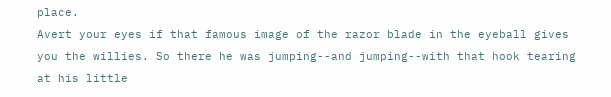place.
Avert your eyes if that famous image of the razor blade in the eyeball gives you the willies. So there he was jumping--and jumping--with that hook tearing at his little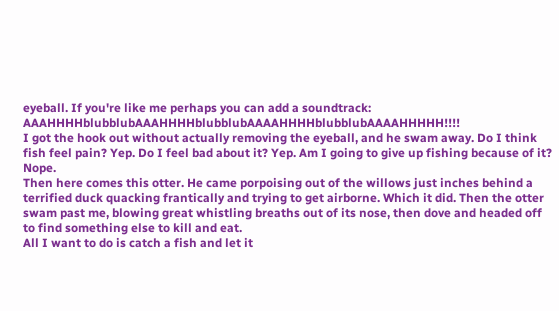eyeball. If you're like me perhaps you can add a soundtrack: AAAHHHHblubblubAAAHHHHblubblubAAAAHHHHblubblubAAAAHHHHH!!!!
I got the hook out without actually removing the eyeball, and he swam away. Do I think fish feel pain? Yep. Do I feel bad about it? Yep. Am I going to give up fishing because of it? Nope.
Then here comes this otter. He came porpoising out of the willows just inches behind a terrified duck quacking frantically and trying to get airborne. Which it did. Then the otter swam past me, blowing great whistling breaths out of its nose, then dove and headed off to find something else to kill and eat.
All I want to do is catch a fish and let it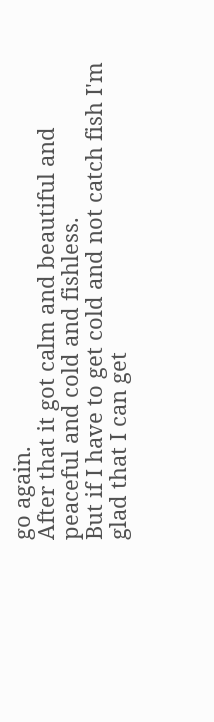go again.
After that it got calm and beautiful and peaceful and cold and fishless.
But if I have to get cold and not catch fish I'm glad that I can get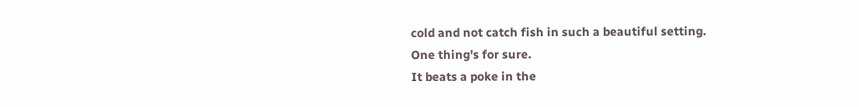cold and not catch fish in such a beautiful setting.
One thing's for sure.
It beats a poke in the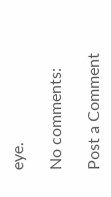eye.

No comments:

Post a Comment